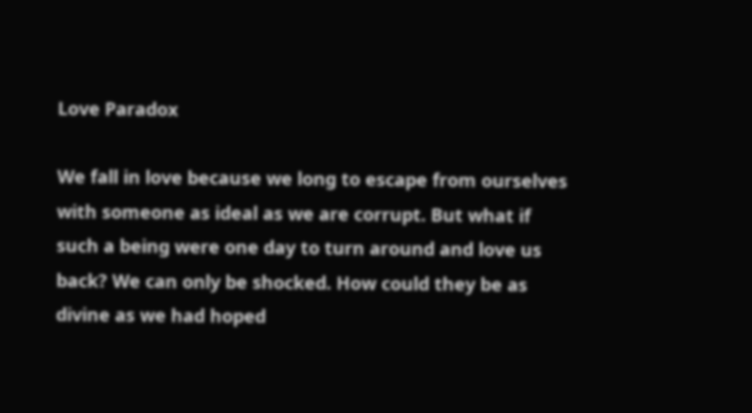Love Paradox

We fall in love because we long to escape from ourselves with someone as ideal as we are corrupt. But what if such a being were one day to turn around and love us back? We can only be shocked. How could they be as divine as we had hoped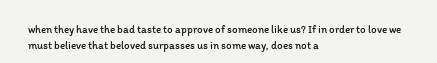when they have the bad taste to approve of someone like us? If in order to love we must believe that beloved surpasses us in some way, does not a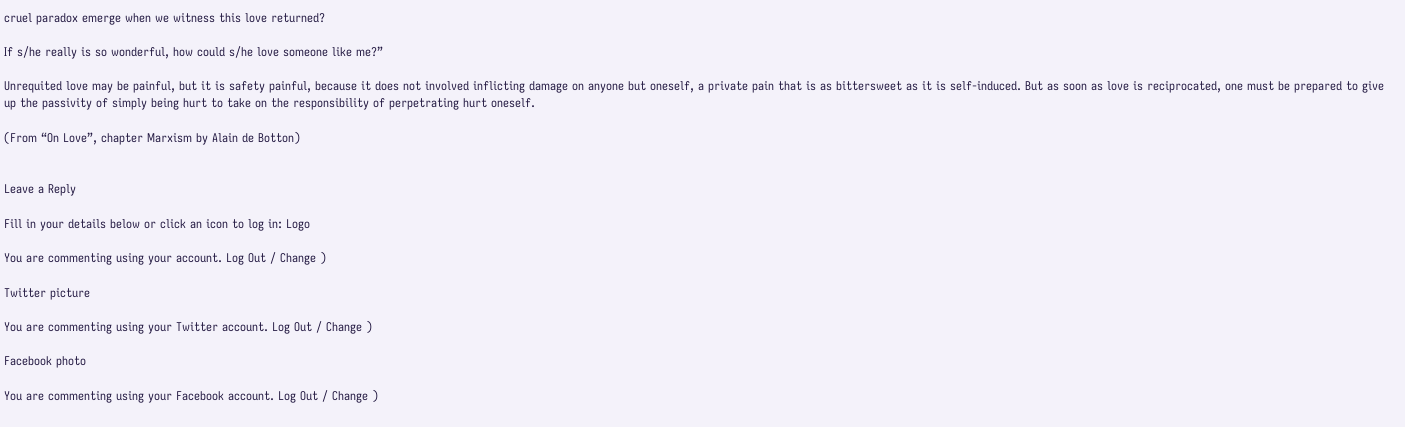cruel paradox emerge when we witness this love returned?

If s/he really is so wonderful, how could s/he love someone like me?”

Unrequited love may be painful, but it is safety painful, because it does not involved inflicting damage on anyone but oneself, a private pain that is as bittersweet as it is self-induced. But as soon as love is reciprocated, one must be prepared to give up the passivity of simply being hurt to take on the responsibility of perpetrating hurt oneself.

(From “On Love”, chapter Marxism by Alain de Botton)


Leave a Reply

Fill in your details below or click an icon to log in: Logo

You are commenting using your account. Log Out / Change )

Twitter picture

You are commenting using your Twitter account. Log Out / Change )

Facebook photo

You are commenting using your Facebook account. Log Out / Change )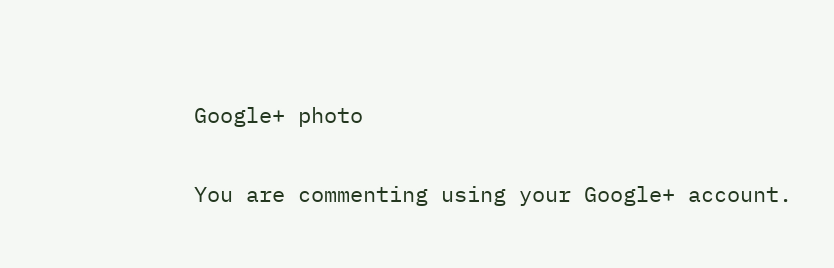Google+ photo

You are commenting using your Google+ account.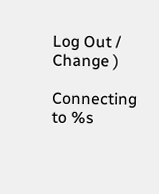Log Out / Change )

Connecting to %s